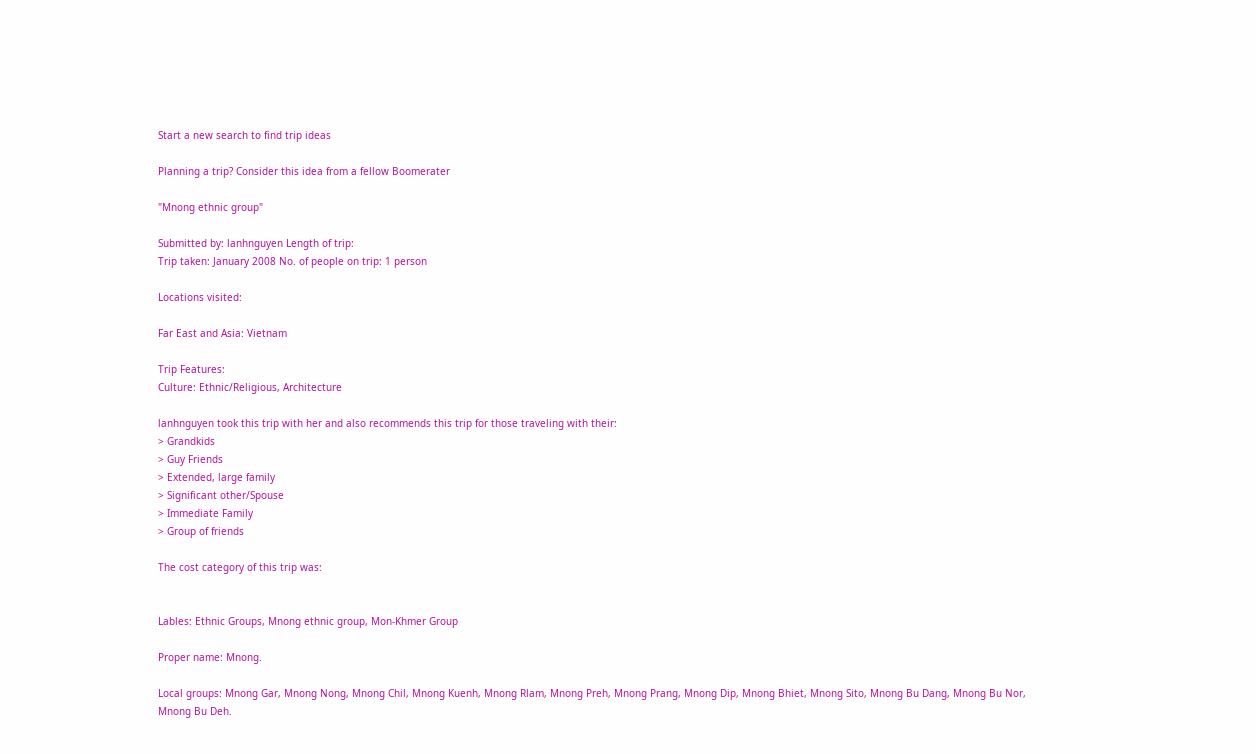Start a new search to find trip ideas

Planning a trip? Consider this idea from a fellow Boomerater

"Mnong ethnic group"

Submitted by: lanhnguyen Length of trip:
Trip taken: January 2008 No. of people on trip: 1 person

Locations visited:

Far East and Asia: Vietnam

Trip Features:
Culture: Ethnic/Religious, Architecture

lanhnguyen took this trip with her and also recommends this trip for those traveling with their:
> Grandkids
> Guy Friends
> Extended, large family
> Significant other/Spouse
> Immediate Family
> Group of friends

The cost category of this trip was:


Lables: Ethnic Groups, Mnong ethnic group, Mon-Khmer Group

Proper name: Mnong.

Local groups: Mnong Gar, Mnong Nong, Mnong Chil, Mnong Kuenh, Mnong Rlam, Mnong Preh, Mnong Prang, Mnong Dip, Mnong Bhiet, Mnong Sito, Mnong Bu Dang, Mnong Bu Nor, Mnong Bu Deh.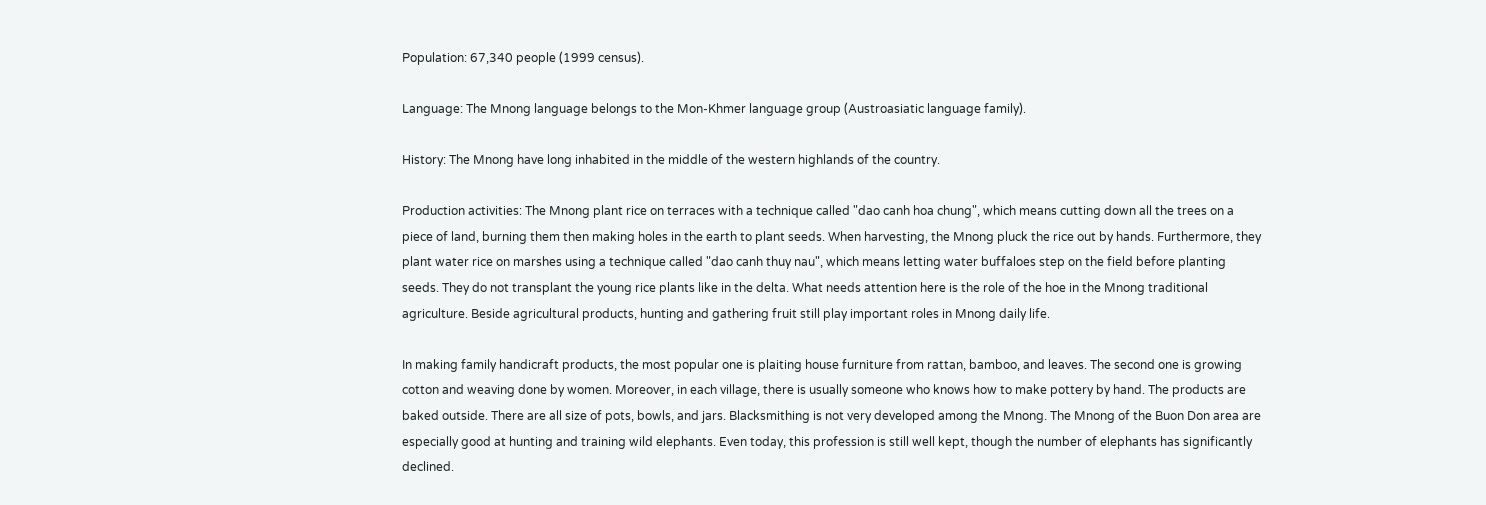Population: 67,340 people (1999 census).

Language: The Mnong language belongs to the Mon-Khmer language group (Austroasiatic language family).

History: The Mnong have long inhabited in the middle of the western highlands of the country.

Production activities: The Mnong plant rice on terraces with a technique called "dao canh hoa chung", which means cutting down all the trees on a piece of land, burning them then making holes in the earth to plant seeds. When harvesting, the Mnong pluck the rice out by hands. Furthermore, they plant water rice on marshes using a technique called "dao canh thuy nau", which means letting water buffaloes step on the field before planting seeds. They do not transplant the young rice plants like in the delta. What needs attention here is the role of the hoe in the Mnong traditional agriculture. Beside agricultural products, hunting and gathering fruit still play important roles in Mnong daily life.

In making family handicraft products, the most popular one is plaiting house furniture from rattan, bamboo, and leaves. The second one is growing cotton and weaving done by women. Moreover, in each village, there is usually someone who knows how to make pottery by hand. The products are baked outside. There are all size of pots, bowls, and jars. Blacksmithing is not very developed among the Mnong. The Mnong of the Buon Don area are especially good at hunting and training wild elephants. Even today, this profession is still well kept, though the number of elephants has significantly declined.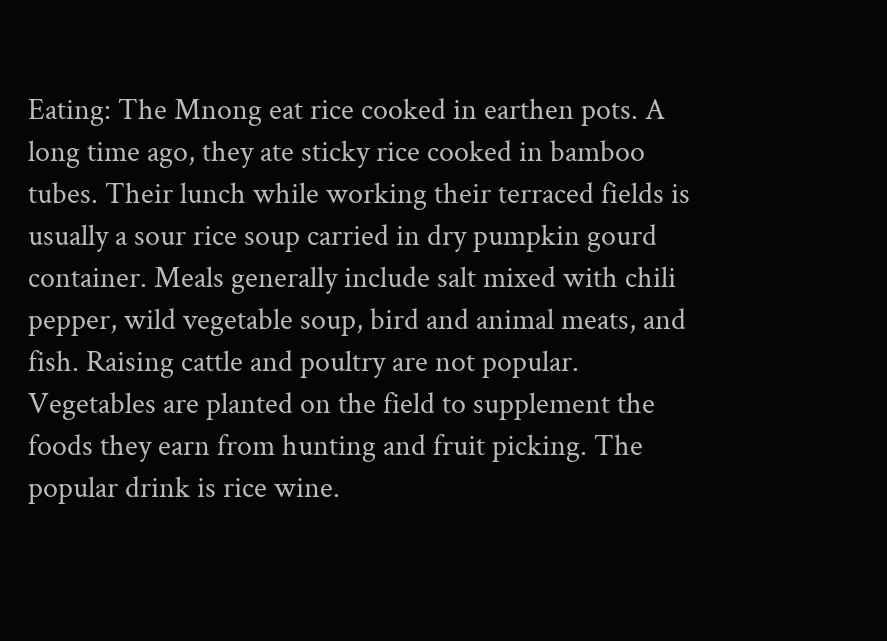Eating: The Mnong eat rice cooked in earthen pots. A long time ago, they ate sticky rice cooked in bamboo tubes. Their lunch while working their terraced fields is usually a sour rice soup carried in dry pumpkin gourd container. Meals generally include salt mixed with chili pepper, wild vegetable soup, bird and animal meats, and fish. Raising cattle and poultry are not popular. Vegetables are planted on the field to supplement the foods they earn from hunting and fruit picking. The popular drink is rice wine.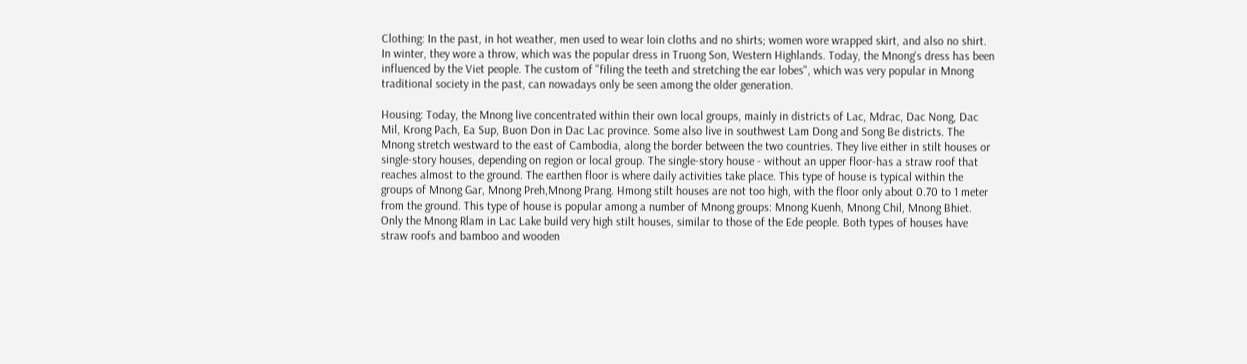Clothing: In the past, in hot weather, men used to wear loin cloths and no shirts; women wore wrapped skirt, and also no shirt. In winter, they wore a throw, which was the popular dress in Truong Son, Western Highlands. Today, the Mnong's dress has been influenced by the Viet people. The custom of "filing the teeth and stretching the ear lobes", which was very popular in Mnong traditional society in the past, can nowadays only be seen among the older generation.

Housing: Today, the Mnong live concentrated within their own local groups, mainly in districts of Lac, Mdrac, Dac Nong, Dac Mil, Krong Pach, Ea Sup, Buon Don in Dac Lac province. Some also live in southwest Lam Dong and Song Be districts. The Mnong stretch westward to the east of Cambodia, along the border between the two countries. They live either in stilt houses or single-story houses, depending on region or local group. The single-story house - without an upper floor-has a straw roof that reaches almost to the ground. The earthen floor is where daily activities take place. This type of house is typical within the groups of Mnong Gar, Mnong Preh,Mnong Prang. Hmong stilt houses are not too high, with the floor only about 0.70 to 1 meter from the ground. This type of house is popular among a number of Mnong groups: Mnong Kuenh, Mnong Chil, Mnong Bhiet. Only the Mnong Rlam in Lac Lake build very high stilt houses, similar to those of the Ede people. Both types of houses have straw roofs and bamboo and wooden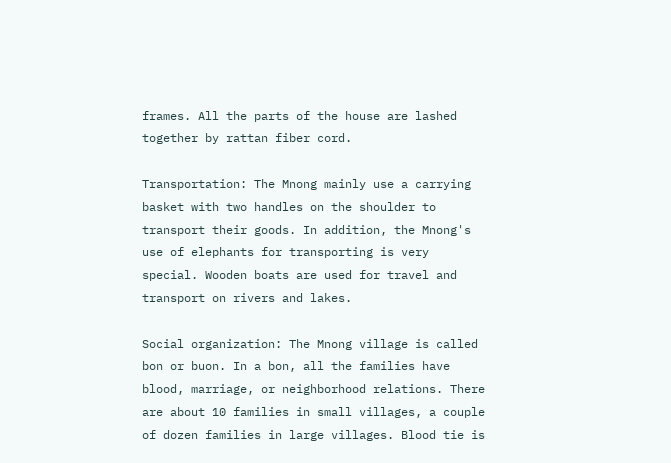frames. All the parts of the house are lashed together by rattan fiber cord.

Transportation: The Mnong mainly use a carrying basket with two handles on the shoulder to transport their goods. In addition, the Mnong's use of elephants for transporting is very special. Wooden boats are used for travel and transport on rivers and lakes.

Social organization: The Mnong village is called bon or buon. In a bon, all the families have blood, marriage, or neighborhood relations. There are about 10 families in small villages, a couple of dozen families in large villages. Blood tie is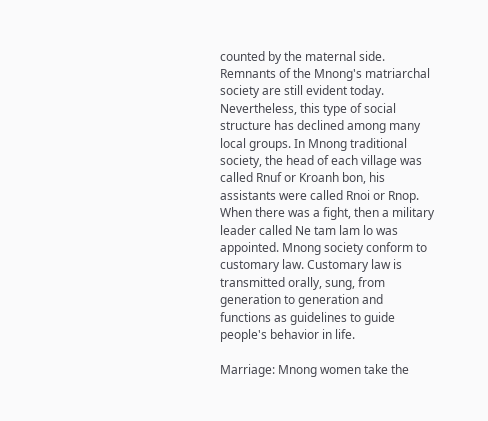counted by the maternal side. Remnants of the Mnong's matriarchal society are still evident today. Nevertheless, this type of social structure has declined among many local groups. In Mnong traditional society, the head of each village was called Rnuf or Kroanh bon, his assistants were called Rnoi or Rnop. When there was a fight, then a military leader called Ne tam lam lo was appointed. Mnong society conform to customary law. Customary law is transmitted orally, sung, from generation to generation and functions as guidelines to guide people's behavior in life.

Marriage: Mnong women take the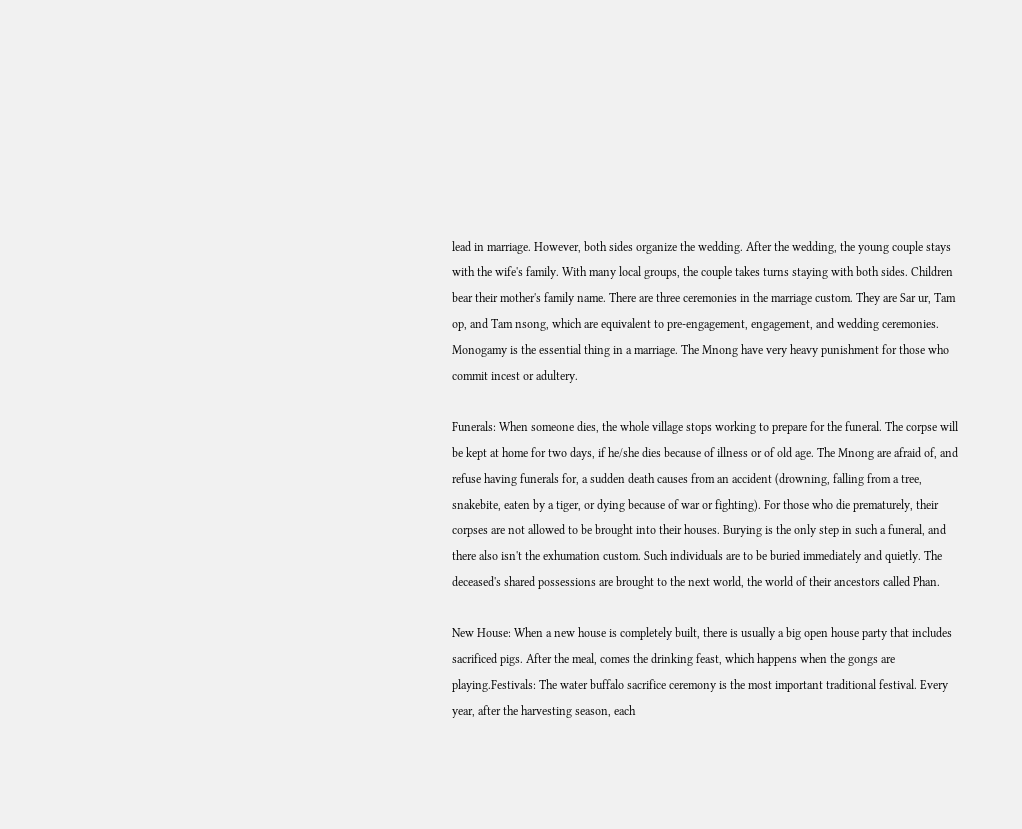lead in marriage. However, both sides organize the wedding. After the wedding, the young couple stays with the wife's family. With many local groups, the couple takes turns staying with both sides. Children bear their mother's family name. There are three ceremonies in the marriage custom. They are Sar ur, Tam op, and Tam nsong, which are equivalent to pre-engagement, engagement, and wedding ceremonies. Monogamy is the essential thing in a marriage. The Mnong have very heavy punishment for those who commit incest or adultery.

Funerals: When someone dies, the whole village stops working to prepare for the funeral. The corpse will be kept at home for two days, if he/she dies because of illness or of old age. The Mnong are afraid of, and refuse having funerals for, a sudden death causes from an accident (drowning, falling from a tree, snakebite, eaten by a tiger, or dying because of war or fighting). For those who die prematurely, their corpses are not allowed to be brought into their houses. Burying is the only step in such a funeral, and there also isn't the exhumation custom. Such individuals are to be buried immediately and quietly. The deceased's shared possessions are brought to the next world, the world of their ancestors called Phan.

New House: When a new house is completely built, there is usually a big open house party that includes sacrificed pigs. After the meal, comes the drinking feast, which happens when the gongs are playing.Festivals: The water buffalo sacrifice ceremony is the most important traditional festival. Every year, after the harvesting season, each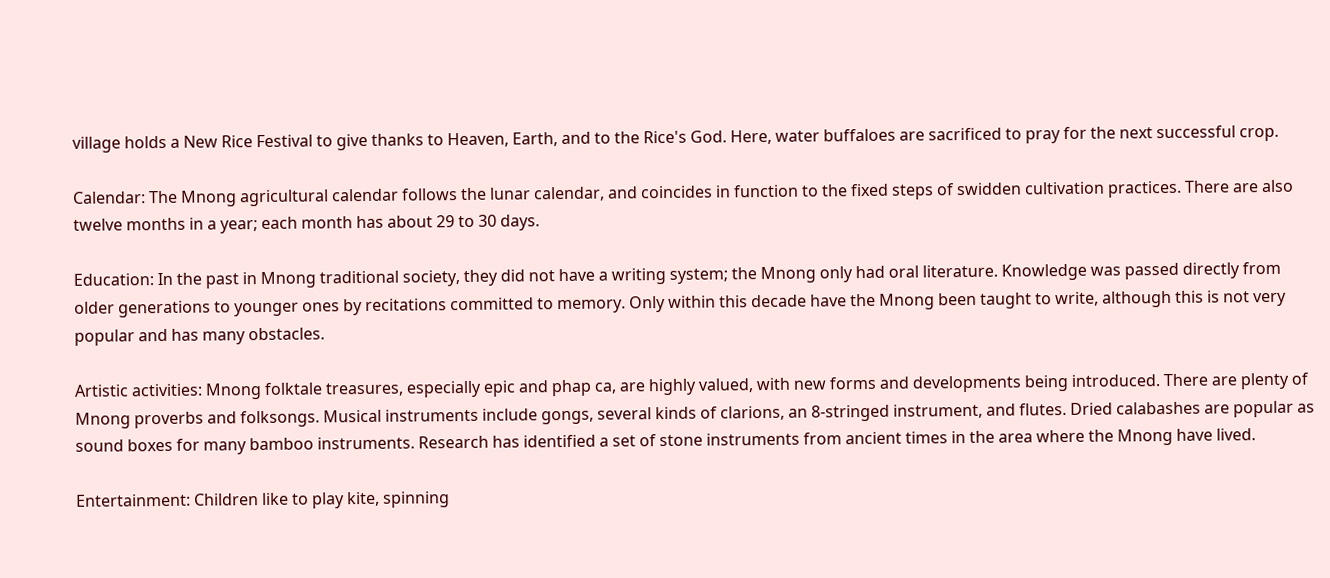village holds a New Rice Festival to give thanks to Heaven, Earth, and to the Rice's God. Here, water buffaloes are sacrificed to pray for the next successful crop.

Calendar: The Mnong agricultural calendar follows the lunar calendar, and coincides in function to the fixed steps of swidden cultivation practices. There are also twelve months in a year; each month has about 29 to 30 days.

Education: In the past in Mnong traditional society, they did not have a writing system; the Mnong only had oral literature. Knowledge was passed directly from older generations to younger ones by recitations committed to memory. Only within this decade have the Mnong been taught to write, although this is not very popular and has many obstacles.

Artistic activities: Mnong folktale treasures, especially epic and phap ca, are highly valued, with new forms and developments being introduced. There are plenty of Mnong proverbs and folksongs. Musical instruments include gongs, several kinds of clarions, an 8-stringed instrument, and flutes. Dried calabashes are popular as sound boxes for many bamboo instruments. Research has identified a set of stone instruments from ancient times in the area where the Mnong have lived.

Entertainment: Children like to play kite, spinning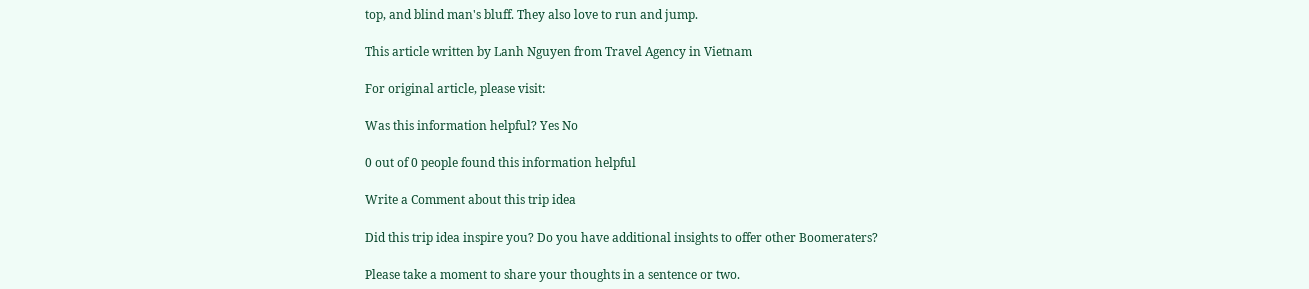top, and blind man's bluff. They also love to run and jump.

This article written by Lanh Nguyen from Travel Agency in Vietnam

For original article, please visit:

Was this information helpful? Yes No

0 out of 0 people found this information helpful

Write a Comment about this trip idea

Did this trip idea inspire you? Do you have additional insights to offer other Boomeraters?

Please take a moment to share your thoughts in a sentence or two.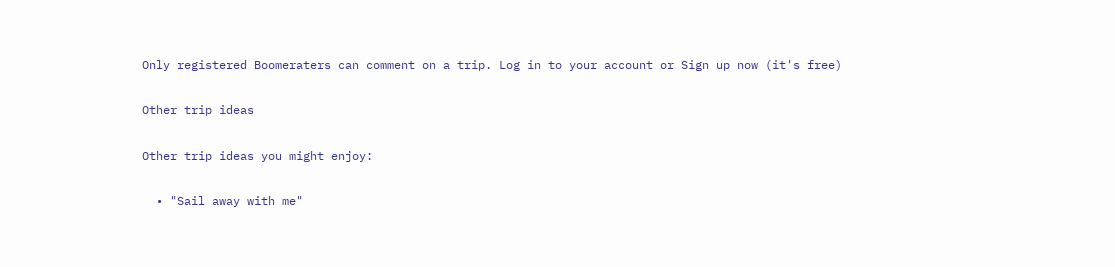Only registered Boomeraters can comment on a trip. Log in to your account or Sign up now (it's free)

Other trip ideas

Other trip ideas you might enjoy:

  • "Sail away with me"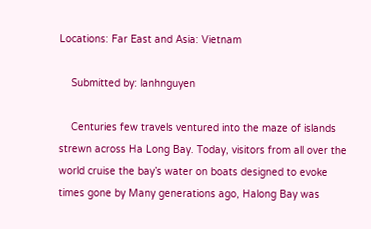Locations: Far East and Asia: Vietnam

    Submitted by: lanhnguyen

    Centuries few travels ventured into the maze of islands strewn across Ha Long Bay. Today, visitors from all over the world cruise the bay’s water on boats designed to evoke times gone by Many generations ago, Halong Bay was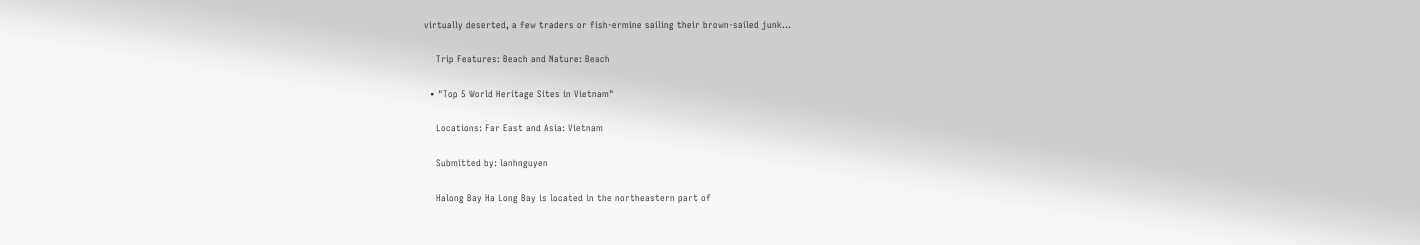virtually deserted, a few traders or fish-ermine sailing their brown-sailed junk...

    Trip Features: Beach and Nature: Beach

  • "Top 5 World Heritage Sites in Vietnam"

    Locations: Far East and Asia: Vietnam

    Submitted by: lanhnguyen

    Halong Bay Ha Long Bay is located in the northeastern part of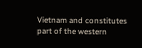Vietnam and constitutes part of the western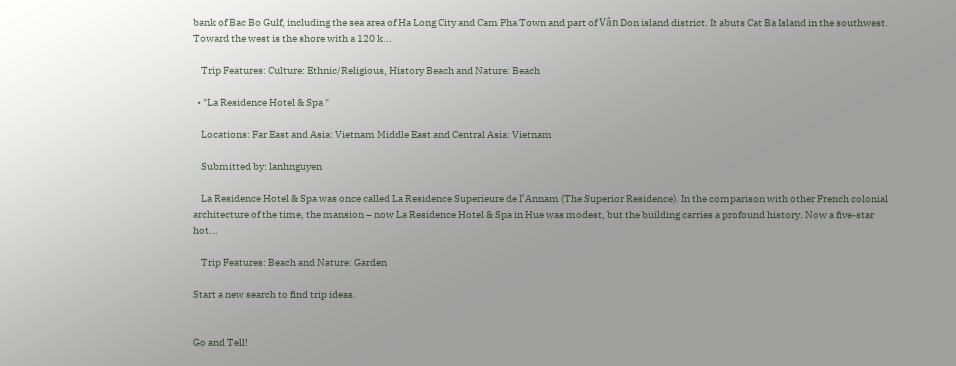bank of Bac Bo Gulf, including the sea area of Ha Long City and Cam Pha Town and part of Vân Don island district. It abuts Cat Ba Island in the southwest. Toward the west is the shore with a 120 k...

    Trip Features: Culture: Ethnic/Religious, History Beach and Nature: Beach

  • "La Residence Hotel & Spa "

    Locations: Far East and Asia: Vietnam Middle East and Central Asia: Vietnam

    Submitted by: lanhnguyen

    La Residence Hotel & Spa was once called La Residence Superieure de I’Annam (The Superior Residence). In the comparison with other French colonial architecture of the time, the mansion – now La Residence Hotel & Spa in Hue was modest, but the building carries a profound history. Now a five-star hot...

    Trip Features: Beach and Nature: Garden

Start a new search to find trip ideas.


Go and Tell!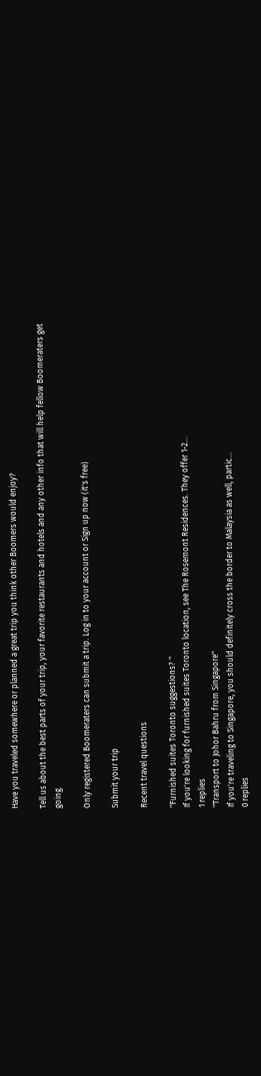Have you traveled somewhere or planned a great trip you think other Boomers would enjoy?

Tell us about the best parts of your trip, your favorite restaurants and hotels and any other info that will help fellow Boomeraters get going.

Only registered Boomeraters can submit a trip. Log in to your account or Sign up now (it's free)

Submit your trip

Recent travel questions

"Furnished suites Toronto suggestions? "
If you're looking for furnished suites Toronto location, see The Rosemont Residences. They offer 1-2...
1 replies
"Transport to Johor Bahru from Singapore"
If you're traveling to Singapore, you should definitely cross the border to Malaysia as well, partic...
0 replies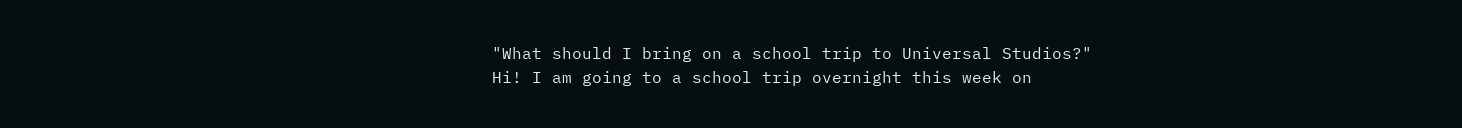"What should I bring on a school trip to Universal Studios?"
Hi! I am going to a school trip overnight this week on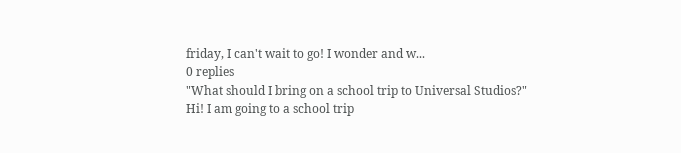friday, I can't wait to go! I wonder and w...
0 replies
"What should I bring on a school trip to Universal Studios?"
Hi! I am going to a school trip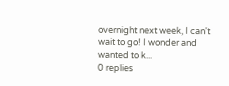overnight next week, I can't wait to go! I wonder and wanted to k...
0 replies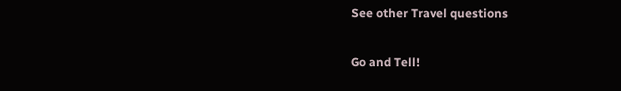See other Travel questions

Go and Tell!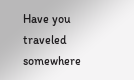Have you traveled somewhere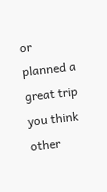or planned a great trip you think other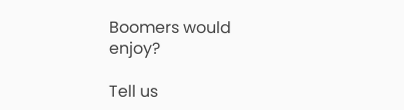Boomers would enjoy?

Tell us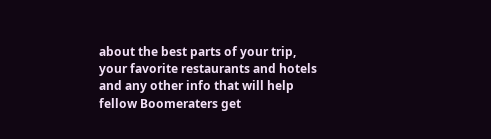about the best parts of your trip, your favorite restaurants and hotels and any other info that will help fellow Boomeraters get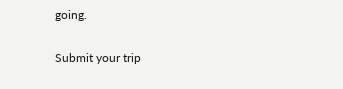going.

Submit your trip